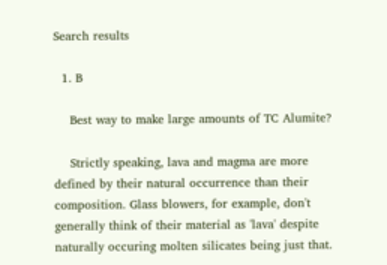Search results

  1. B

    Best way to make large amounts of TC Alumite?

    Strictly speaking, lava and magma are more defined by their natural occurrence than their composition. Glass blowers, for example, don't generally think of their material as 'lava' despite naturally occuring molten silicates being just that.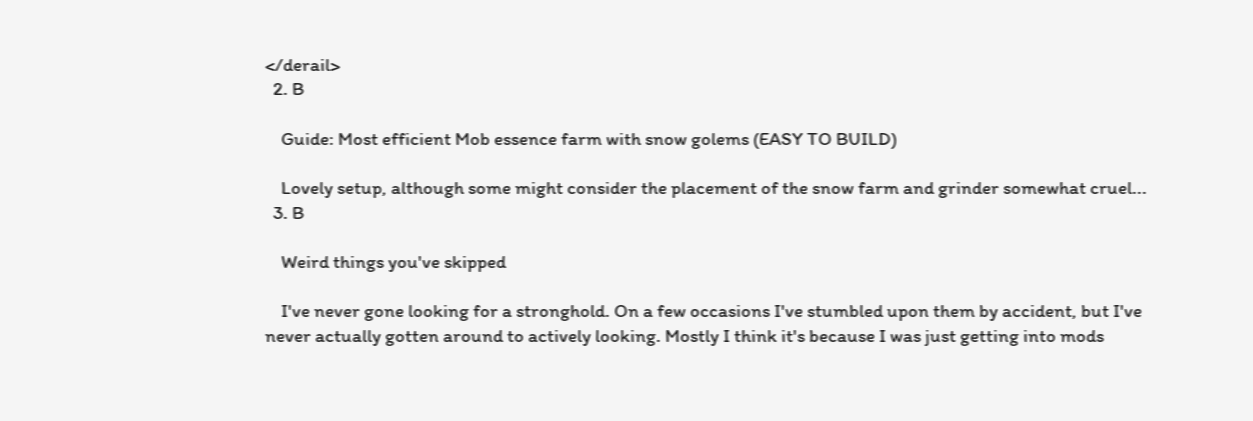</derail>
  2. B

    Guide: Most efficient Mob essence farm with snow golems (EASY TO BUILD)

    Lovely setup, although some might consider the placement of the snow farm and grinder somewhat cruel...
  3. B

    Weird things you've skipped

    I've never gone looking for a stronghold. On a few occasions I've stumbled upon them by accident, but I've never actually gotten around to actively looking. Mostly I think it's because I was just getting into mods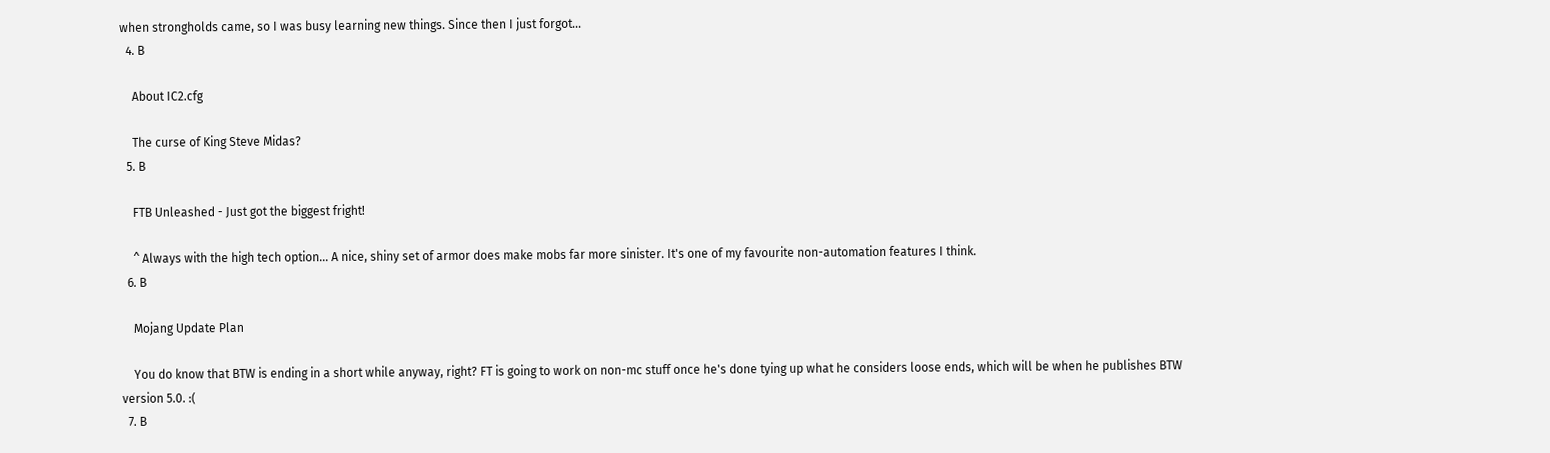when strongholds came, so I was busy learning new things. Since then I just forgot...
  4. B

    About IC2.cfg

    The curse of King Steve Midas?
  5. B

    FTB Unleashed - Just got the biggest fright!

    ^ Always with the high tech option... A nice, shiny set of armor does make mobs far more sinister. It's one of my favourite non-automation features I think.
  6. B

    Mojang Update Plan

    You do know that BTW is ending in a short while anyway, right? FT is going to work on non-mc stuff once he's done tying up what he considers loose ends, which will be when he publishes BTW version 5.0. :(
  7. B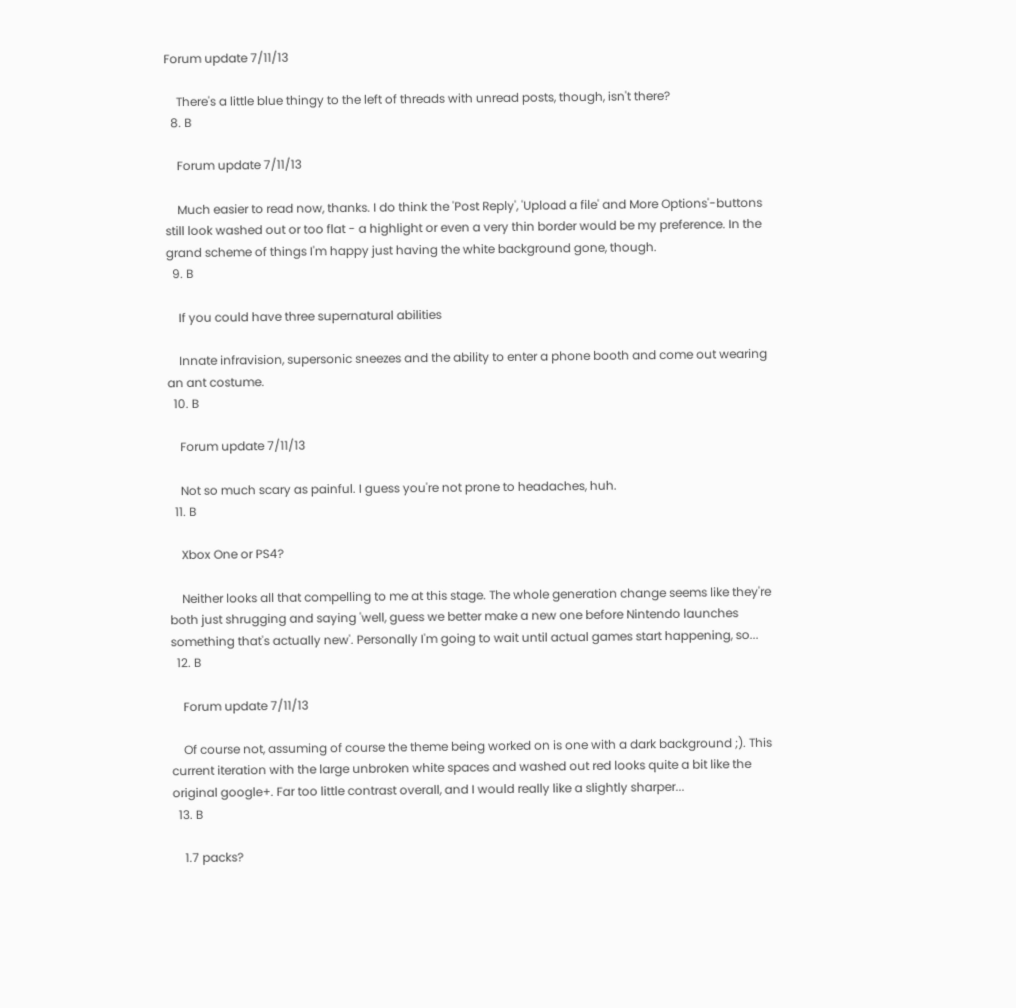Forum update 7/11/13

    There's a little blue thingy to the left of threads with unread posts, though, isn't there?
  8. B

    Forum update 7/11/13

    Much easier to read now, thanks. I do think the 'Post Reply', 'Upload a file' and More Options'-buttons still look washed out or too flat - a highlight or even a very thin border would be my preference. In the grand scheme of things I'm happy just having the white background gone, though.
  9. B

    If you could have three supernatural abilities

    Innate infravision, supersonic sneezes and the ability to enter a phone booth and come out wearing an ant costume.
  10. B

    Forum update 7/11/13

    Not so much scary as painful. I guess you're not prone to headaches, huh.
  11. B

    Xbox One or PS4?

    Neither looks all that compelling to me at this stage. The whole generation change seems like they're both just shrugging and saying 'well, guess we better make a new one before Nintendo launches something that's actually new'. Personally I'm going to wait until actual games start happening, so...
  12. B

    Forum update 7/11/13

    Of course not, assuming of course the theme being worked on is one with a dark background ;). This current iteration with the large unbroken white spaces and washed out red looks quite a bit like the original google+. Far too little contrast overall, and I would really like a slightly sharper...
  13. B

    1.7 packs?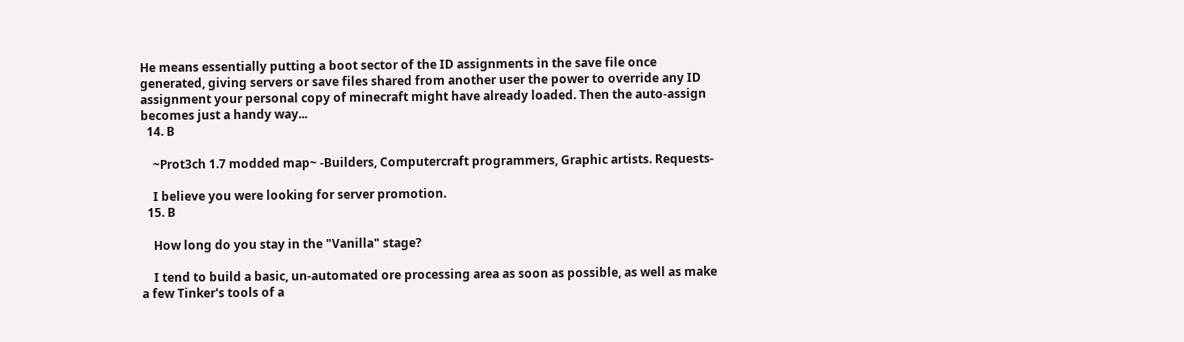He means essentially putting a boot sector of the ID assignments in the save file once generated, giving servers or save files shared from another user the power to override any ID assignment your personal copy of minecraft might have already loaded. Then the auto-assign becomes just a handy way...
  14. B

    ~Prot3ch 1.7 modded map~ -Builders, Computercraft programmers, Graphic artists. Requests-

    I believe you were looking for server promotion.
  15. B

    How long do you stay in the "Vanilla" stage?

    I tend to build a basic, un-automated ore processing area as soon as possible, as well as make a few Tinker's tools of a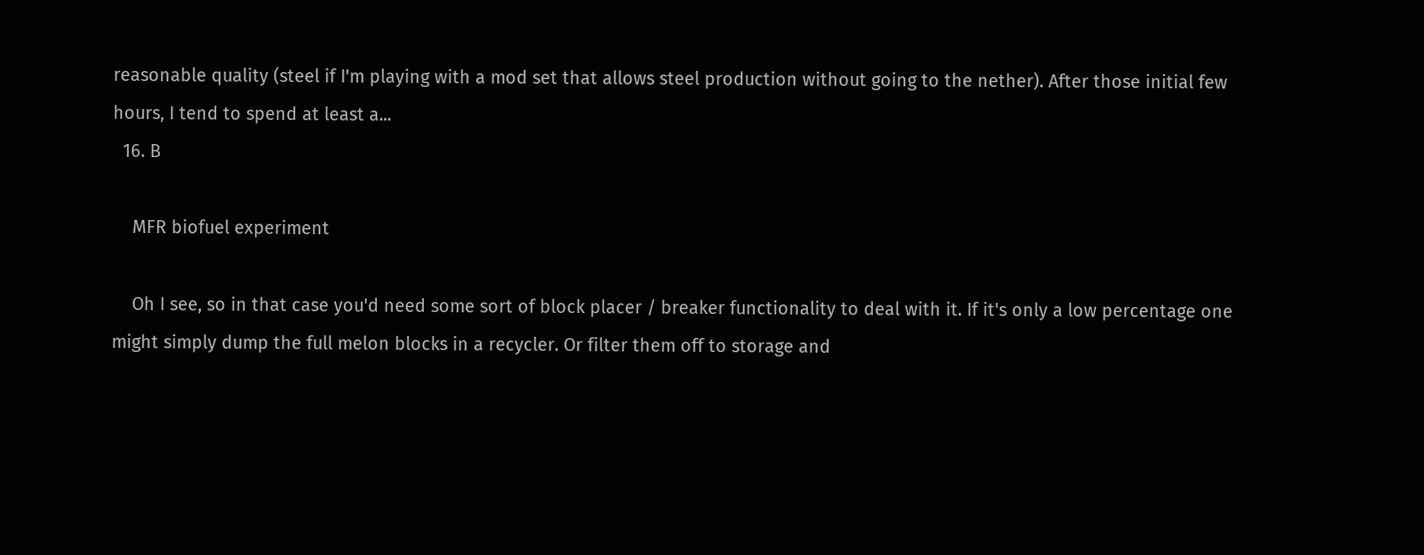reasonable quality (steel if I'm playing with a mod set that allows steel production without going to the nether). After those initial few hours, I tend to spend at least a...
  16. B

    MFR biofuel experiment

    Oh I see, so in that case you'd need some sort of block placer / breaker functionality to deal with it. If it's only a low percentage one might simply dump the full melon blocks in a recycler. Or filter them off to storage and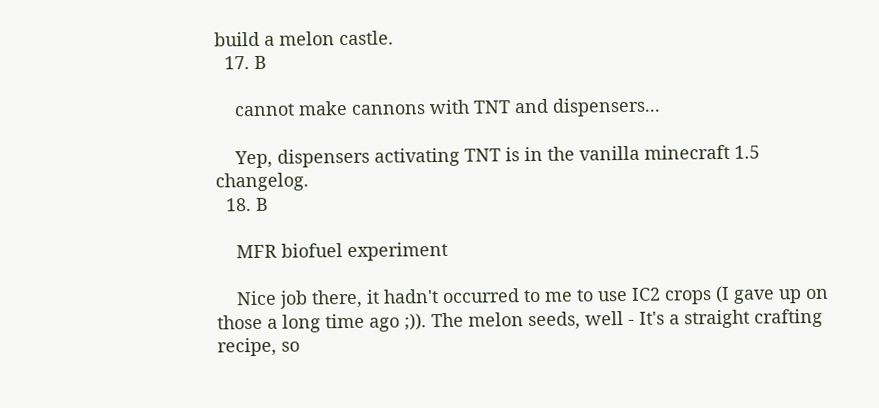build a melon castle.
  17. B

    cannot make cannons with TNT and dispensers...

    Yep, dispensers activating TNT is in the vanilla minecraft 1.5 changelog.
  18. B

    MFR biofuel experiment

    Nice job there, it hadn't occurred to me to use IC2 crops (I gave up on those a long time ago ;)). The melon seeds, well - It's a straight crafting recipe, so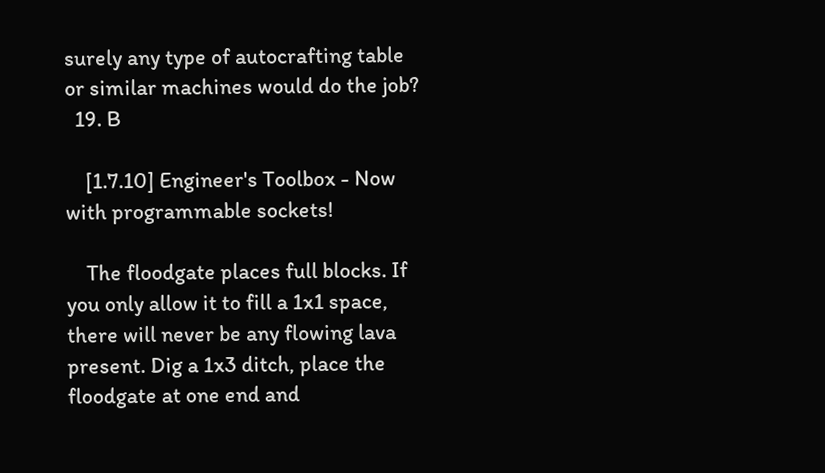surely any type of autocrafting table or similar machines would do the job?
  19. B

    [1.7.10] Engineer's Toolbox - Now with programmable sockets!

    The floodgate places full blocks. If you only allow it to fill a 1x1 space, there will never be any flowing lava present. Dig a 1x3 ditch, place the floodgate at one end and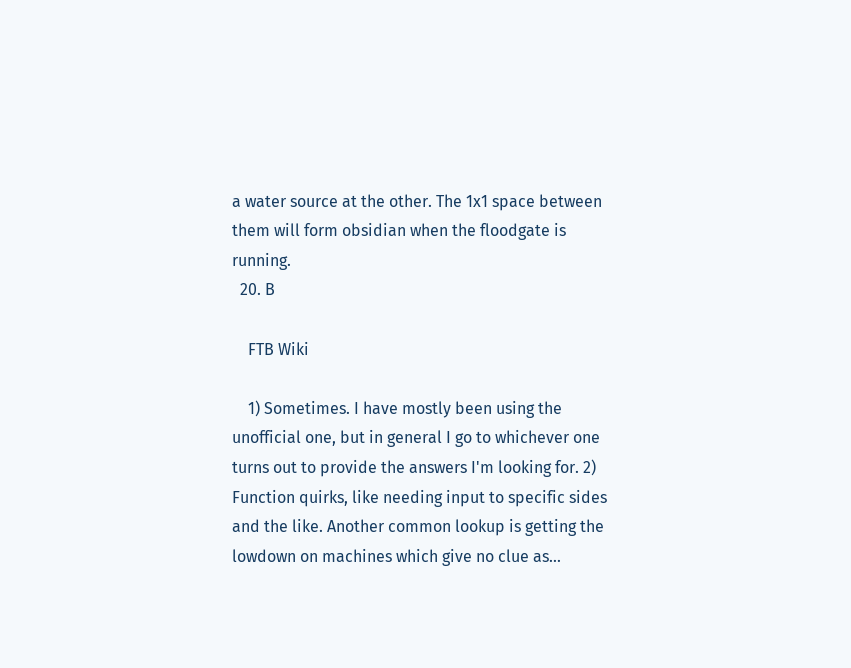a water source at the other. The 1x1 space between them will form obsidian when the floodgate is running.
  20. B

    FTB Wiki

    1) Sometimes. I have mostly been using the unofficial one, but in general I go to whichever one turns out to provide the answers I'm looking for. 2) Function quirks, like needing input to specific sides and the like. Another common lookup is getting the lowdown on machines which give no clue as...